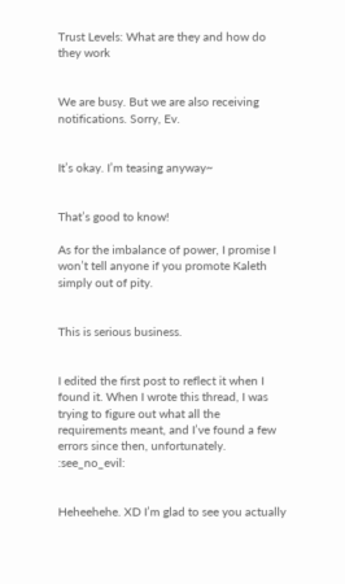Trust Levels: What are they and how do they work


We are busy. But we are also receiving notifications. Sorry, Ev.


It’s okay. I’m teasing anyway~


That’s good to know!

As for the imbalance of power, I promise I won’t tell anyone if you promote Kaleth simply out of pity.


This is serious business.


I edited the first post to reflect it when I found it. When I wrote this thread, I was trying to figure out what all the requirements meant, and I’ve found a few errors since then, unfortunately. :see_no_evil:


Heheehehe. XD I’m glad to see you actually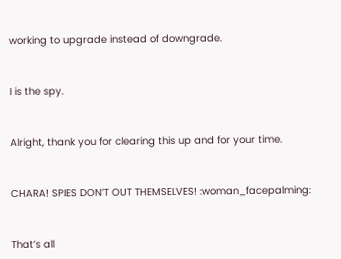working to upgrade instead of downgrade.


I is the spy.


Alright, thank you for clearing this up and for your time.


CHARA! SPIES DON’T OUT THEMSELVES! :woman_facepalming:


That’s all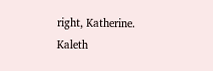right, Katherine. Kaleth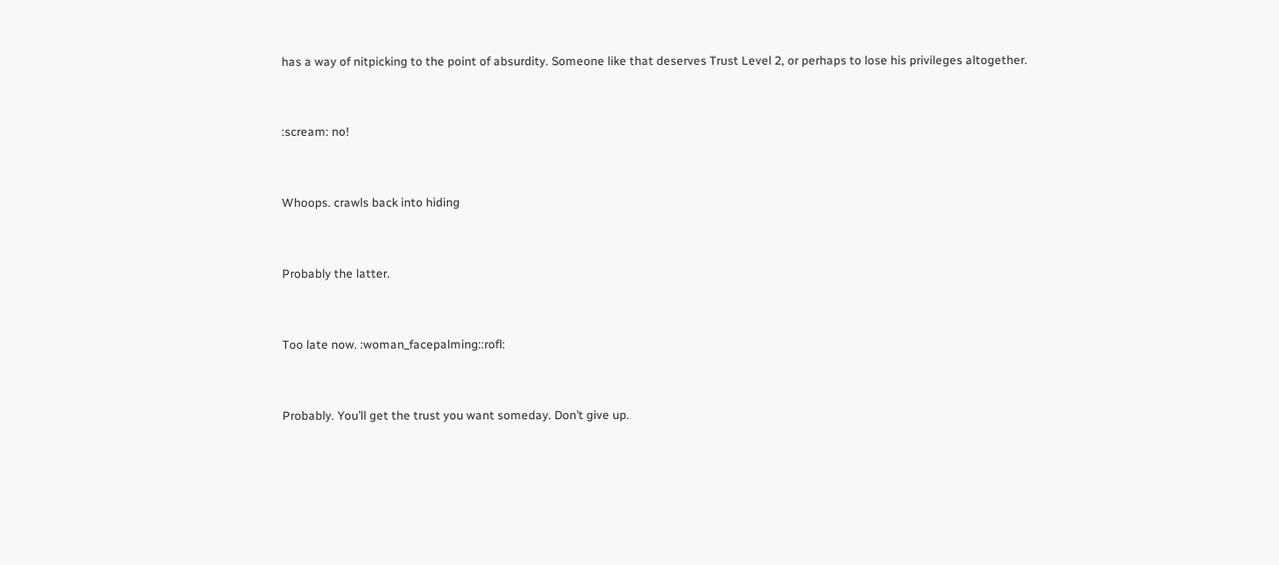has a way of nitpicking to the point of absurdity. Someone like that deserves Trust Level 2, or perhaps to lose his privileges altogether.


:scream: no!


Whoops. crawls back into hiding


Probably the latter.


Too late now. :woman_facepalming::rofl:


Probably. You’ll get the trust you want someday. Don’t give up.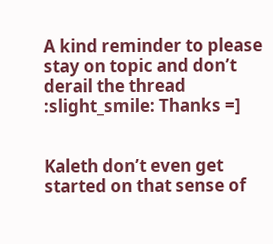A kind reminder to please stay on topic and don’t derail the thread :slight_smile: Thanks =]


Kaleth don’t even get started on that sense of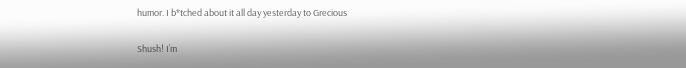humor. I b*tched about it all day yesterday to Grecious


Shush! I’m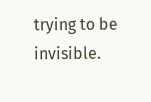trying to be invisible.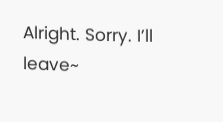Alright. Sorry. I’ll leave~